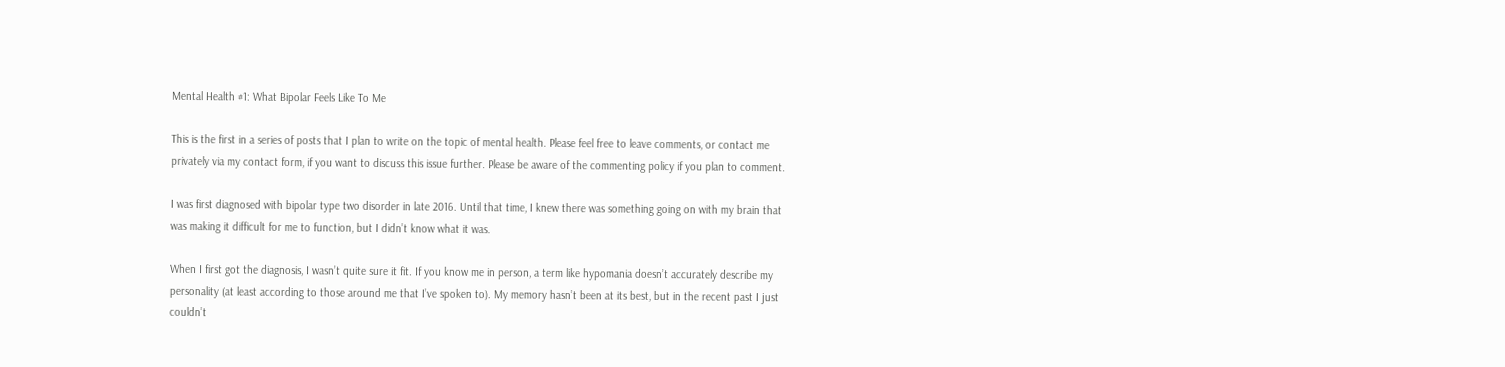Mental Health #1: What Bipolar Feels Like To Me

This is the first in a series of posts that I plan to write on the topic of mental health. Please feel free to leave comments, or contact me privately via my contact form, if you want to discuss this issue further. Please be aware of the commenting policy if you plan to comment.

I was first diagnosed with bipolar type two disorder in late 2016. Until that time, I knew there was something going on with my brain that was making it difficult for me to function, but I didn’t know what it was.

When I first got the diagnosis, I wasn’t quite sure it fit. If you know me in person, a term like hypomania doesn’t accurately describe my personality (at least according to those around me that I’ve spoken to). My memory hasn’t been at its best, but in the recent past I just couldn’t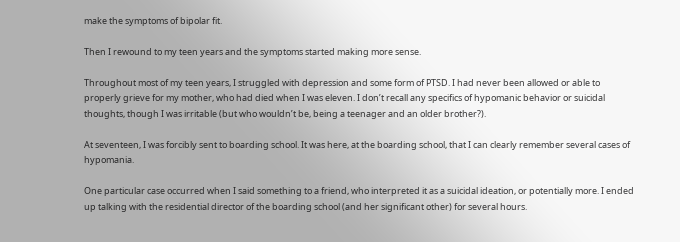make the symptoms of bipolar fit.

Then I rewound to my teen years and the symptoms started making more sense.

Throughout most of my teen years, I struggled with depression and some form of PTSD. I had never been allowed or able to properly grieve for my mother, who had died when I was eleven. I don’t recall any specifics of hypomanic behavior or suicidal thoughts, though I was irritable (but who wouldn’t be, being a teenager and an older brother?).

At seventeen, I was forcibly sent to boarding school. It was here, at the boarding school, that I can clearly remember several cases of hypomania.

One particular case occurred when I said something to a friend, who interpreted it as a suicidal ideation, or potentially more. I ended up talking with the residential director of the boarding school (and her significant other) for several hours.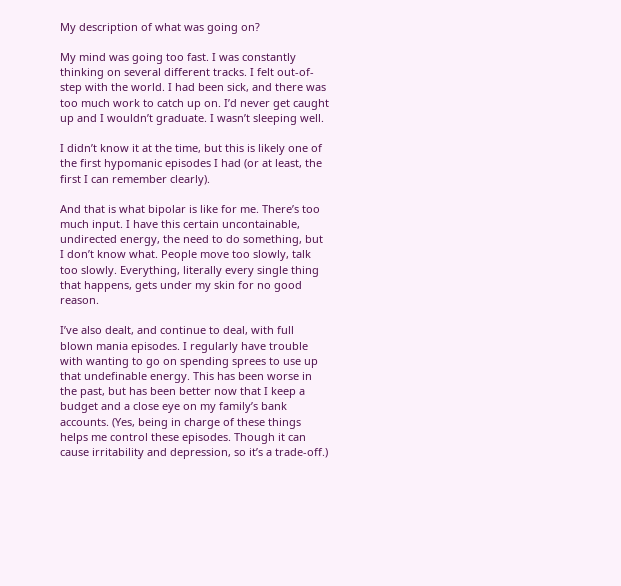My description of what was going on?

My mind was going too fast. I was constantly thinking on several different tracks. I felt out-of-step with the world. I had been sick, and there was too much work to catch up on. I’d never get caught up and I wouldn’t graduate. I wasn’t sleeping well.

I didn’t know it at the time, but this is likely one of the first hypomanic episodes I had (or at least, the first I can remember clearly).

And that is what bipolar is like for me. There’s too much input. I have this certain uncontainable, undirected energy, the need to do something, but I don’t know what. People move too slowly, talk too slowly. Everything, literally every single thing that happens, gets under my skin for no good reason.

I’ve also dealt, and continue to deal, with full blown mania episodes. I regularly have trouble with wanting to go on spending sprees to use up that undefinable energy. This has been worse in the past, but has been better now that I keep a budget and a close eye on my family’s bank accounts. (Yes, being in charge of these things helps me control these episodes. Though it can cause irritability and depression, so it’s a trade-off.)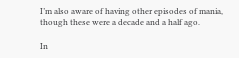I’m also aware of having other episodes of mania, though these were a decade and a half ago.

In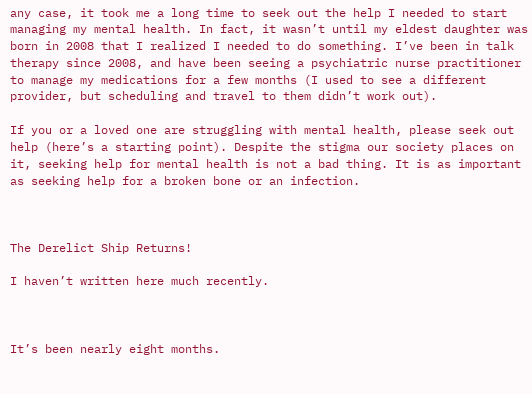any case, it took me a long time to seek out the help I needed to start managing my mental health. In fact, it wasn’t until my eldest daughter was born in 2008 that I realized I needed to do something. I’ve been in talk therapy since 2008, and have been seeing a psychiatric nurse practitioner to manage my medications for a few months (I used to see a different provider, but scheduling and travel to them didn’t work out).

If you or a loved one are struggling with mental health, please seek out help (here’s a starting point). Despite the stigma our society places on it, seeking help for mental health is not a bad thing. It is as important as seeking help for a broken bone or an infection.



The Derelict Ship Returns!

I haven’t written here much recently.



It’s been nearly eight months.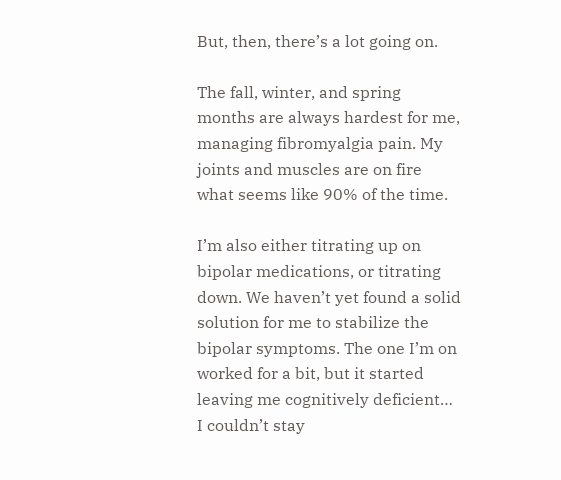But, then, there’s a lot going on.

The fall, winter, and spring months are always hardest for me, managing fibromyalgia pain. My joints and muscles are on fire what seems like 90% of the time.

I’m also either titrating up on bipolar medications, or titrating down. We haven’t yet found a solid solution for me to stabilize the bipolar symptoms. The one I’m on worked for a bit, but it started leaving me cognitively deficient… I couldn’t stay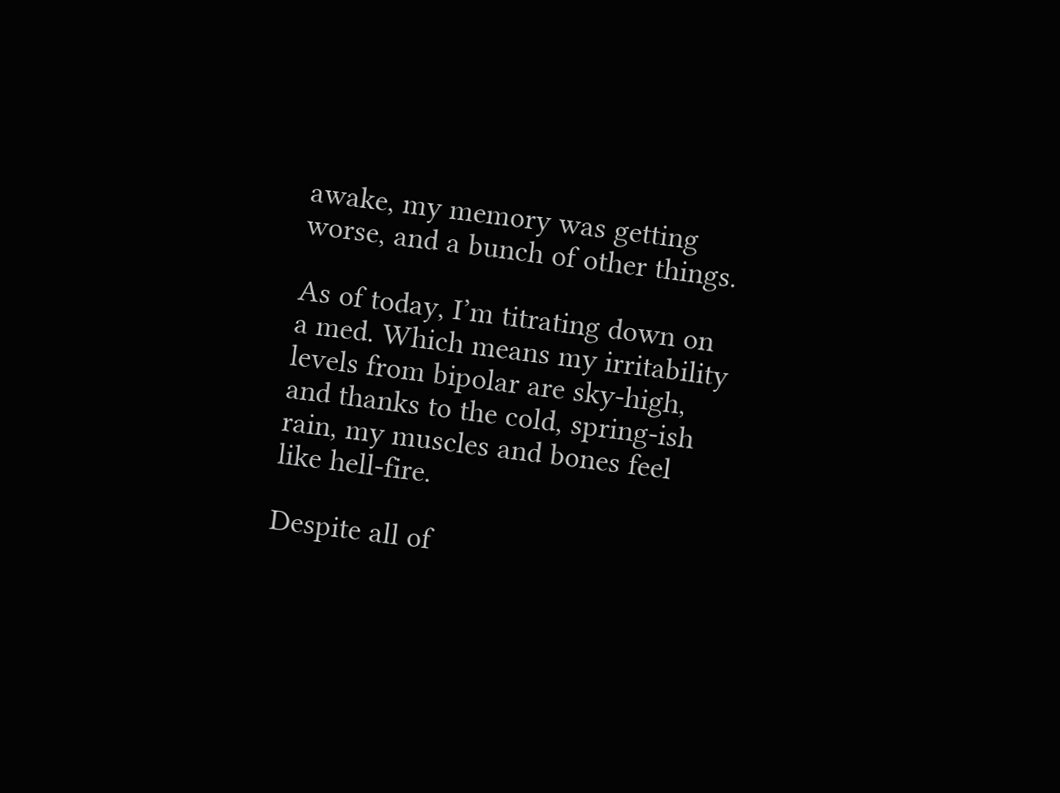awake, my memory was getting worse, and a bunch of other things.

As of today, I’m titrating down on a med. Which means my irritability levels from bipolar are sky-high, and thanks to the cold, spring-ish rain, my muscles and bones feel like hell-fire.

Despite all of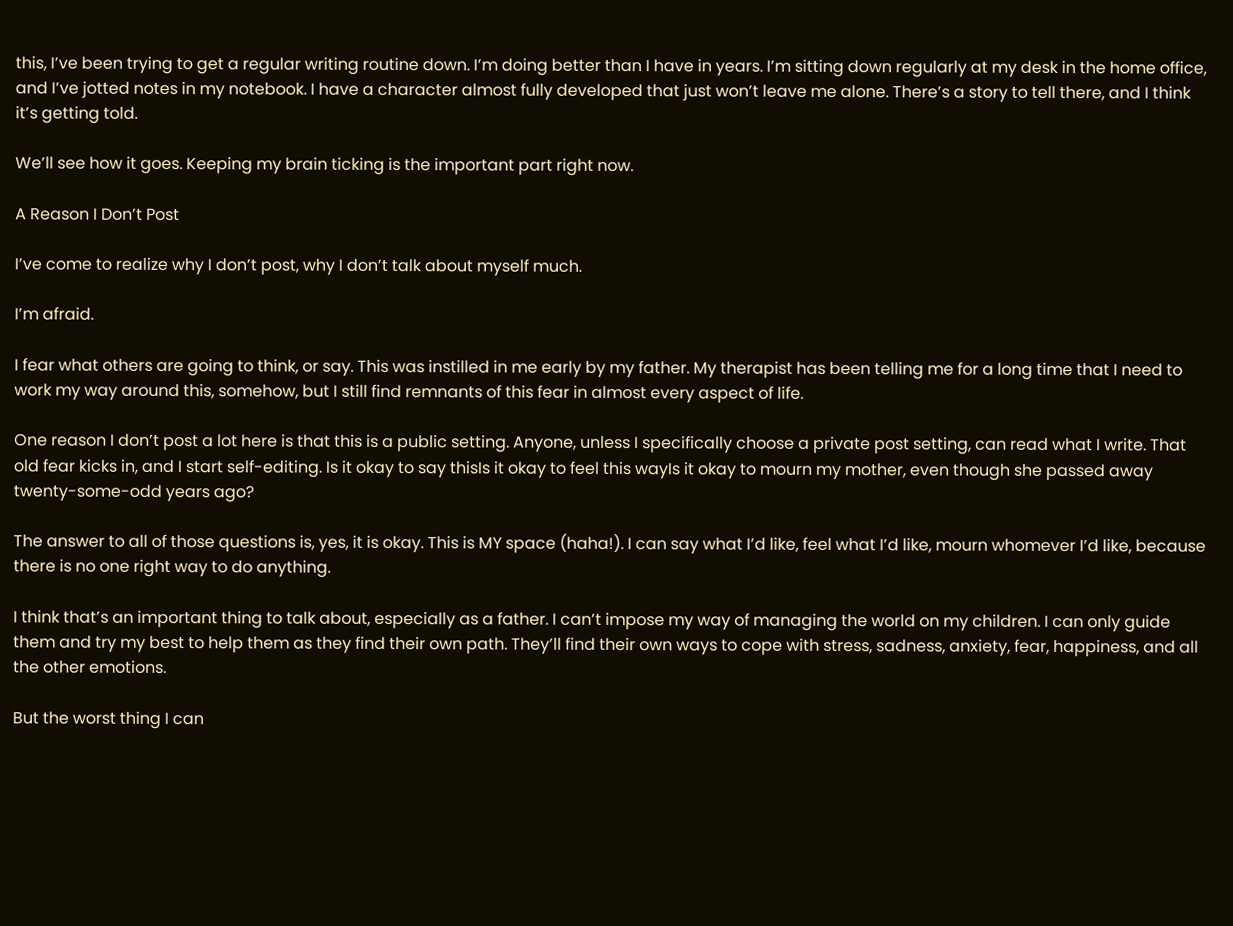this, I’ve been trying to get a regular writing routine down. I’m doing better than I have in years. I’m sitting down regularly at my desk in the home office, and I’ve jotted notes in my notebook. I have a character almost fully developed that just won’t leave me alone. There’s a story to tell there, and I think it’s getting told.

We’ll see how it goes. Keeping my brain ticking is the important part right now.

A Reason I Don’t Post

I’ve come to realize why I don’t post, why I don’t talk about myself much.

I’m afraid.

I fear what others are going to think, or say. This was instilled in me early by my father. My therapist has been telling me for a long time that I need to work my way around this, somehow, but I still find remnants of this fear in almost every aspect of life.

One reason I don’t post a lot here is that this is a public setting. Anyone, unless I specifically choose a private post setting, can read what I write. That old fear kicks in, and I start self-editing. Is it okay to say thisIs it okay to feel this wayIs it okay to mourn my mother, even though she passed away twenty-some-odd years ago?

The answer to all of those questions is, yes, it is okay. This is MY space (haha!). I can say what I’d like, feel what I’d like, mourn whomever I’d like, because there is no one right way to do anything.

I think that’s an important thing to talk about, especially as a father. I can’t impose my way of managing the world on my children. I can only guide them and try my best to help them as they find their own path. They’ll find their own ways to cope with stress, sadness, anxiety, fear, happiness, and all the other emotions.

But the worst thing I can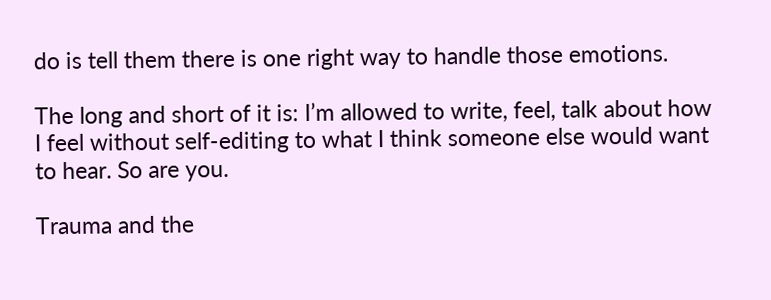do is tell them there is one right way to handle those emotions.

The long and short of it is: I’m allowed to write, feel, talk about how I feel without self-editing to what I think someone else would want to hear. So are you.

Trauma and the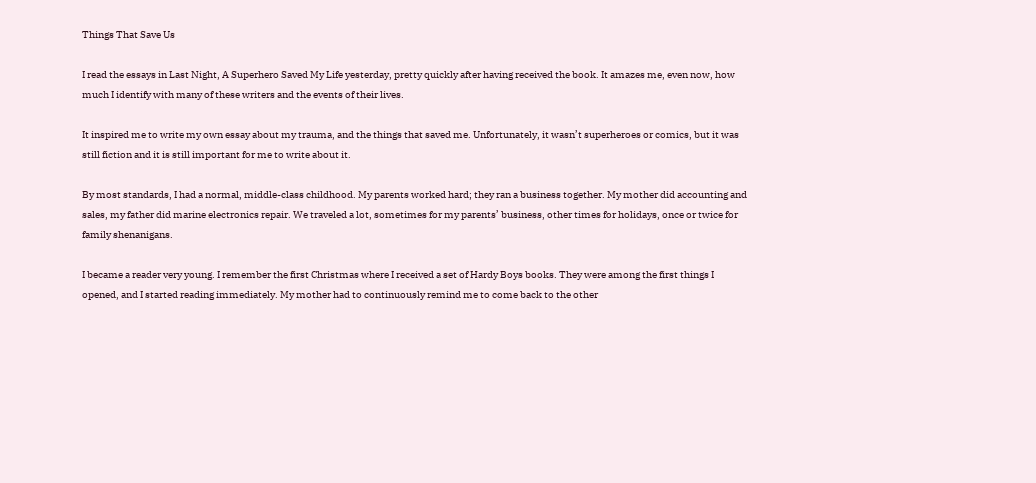Things That Save Us

I read the essays in Last Night, A Superhero Saved My Life yesterday, pretty quickly after having received the book. It amazes me, even now, how much I identify with many of these writers and the events of their lives.

It inspired me to write my own essay about my trauma, and the things that saved me. Unfortunately, it wasn’t superheroes or comics, but it was still fiction and it is still important for me to write about it.

By most standards, I had a normal, middle-class childhood. My parents worked hard; they ran a business together. My mother did accounting and sales, my father did marine electronics repair. We traveled a lot, sometimes for my parents’ business, other times for holidays, once or twice for family shenanigans.

I became a reader very young. I remember the first Christmas where I received a set of Hardy Boys books. They were among the first things I opened, and I started reading immediately. My mother had to continuously remind me to come back to the other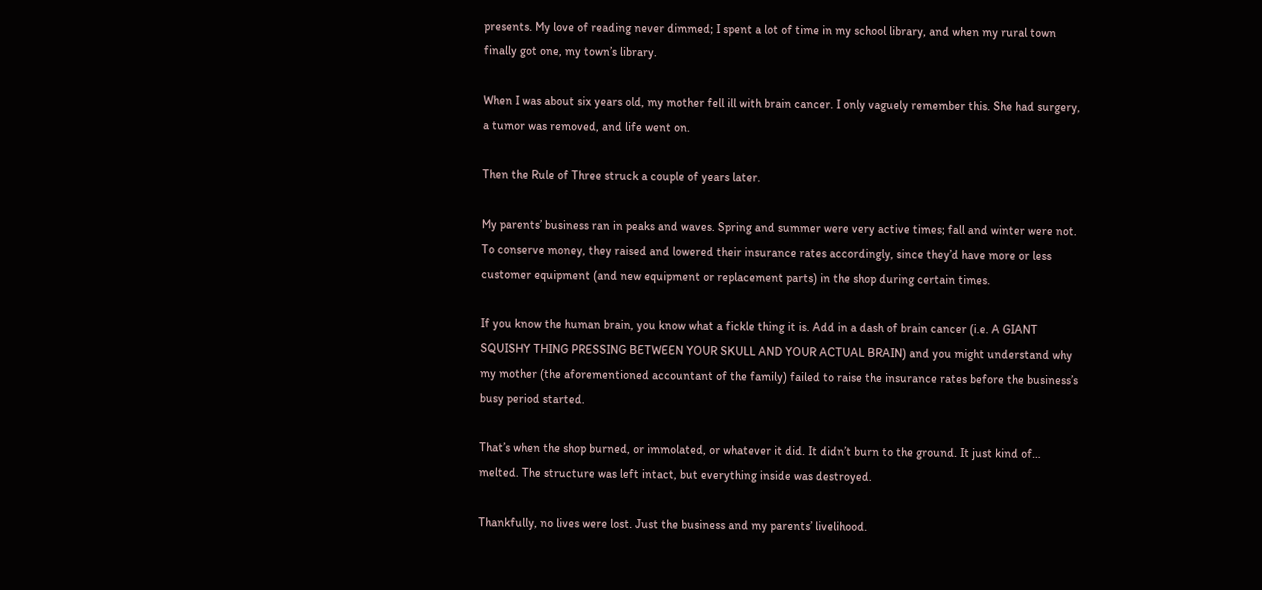presents. My love of reading never dimmed; I spent a lot of time in my school library, and when my rural town finally got one, my town’s library.

When I was about six years old, my mother fell ill with brain cancer. I only vaguely remember this. She had surgery, a tumor was removed, and life went on.

Then the Rule of Three struck a couple of years later.

My parents’ business ran in peaks and waves. Spring and summer were very active times; fall and winter were not. To conserve money, they raised and lowered their insurance rates accordingly, since they’d have more or less customer equipment (and new equipment or replacement parts) in the shop during certain times.

If you know the human brain, you know what a fickle thing it is. Add in a dash of brain cancer (i.e. A GIANT SQUISHY THING PRESSING BETWEEN YOUR SKULL AND YOUR ACTUAL BRAIN) and you might understand why my mother (the aforementioned accountant of the family) failed to raise the insurance rates before the business’s busy period started.

That’s when the shop burned, or immolated, or whatever it did. It didn’t burn to the ground. It just kind of… melted. The structure was left intact, but everything inside was destroyed.

Thankfully, no lives were lost. Just the business and my parents’ livelihood.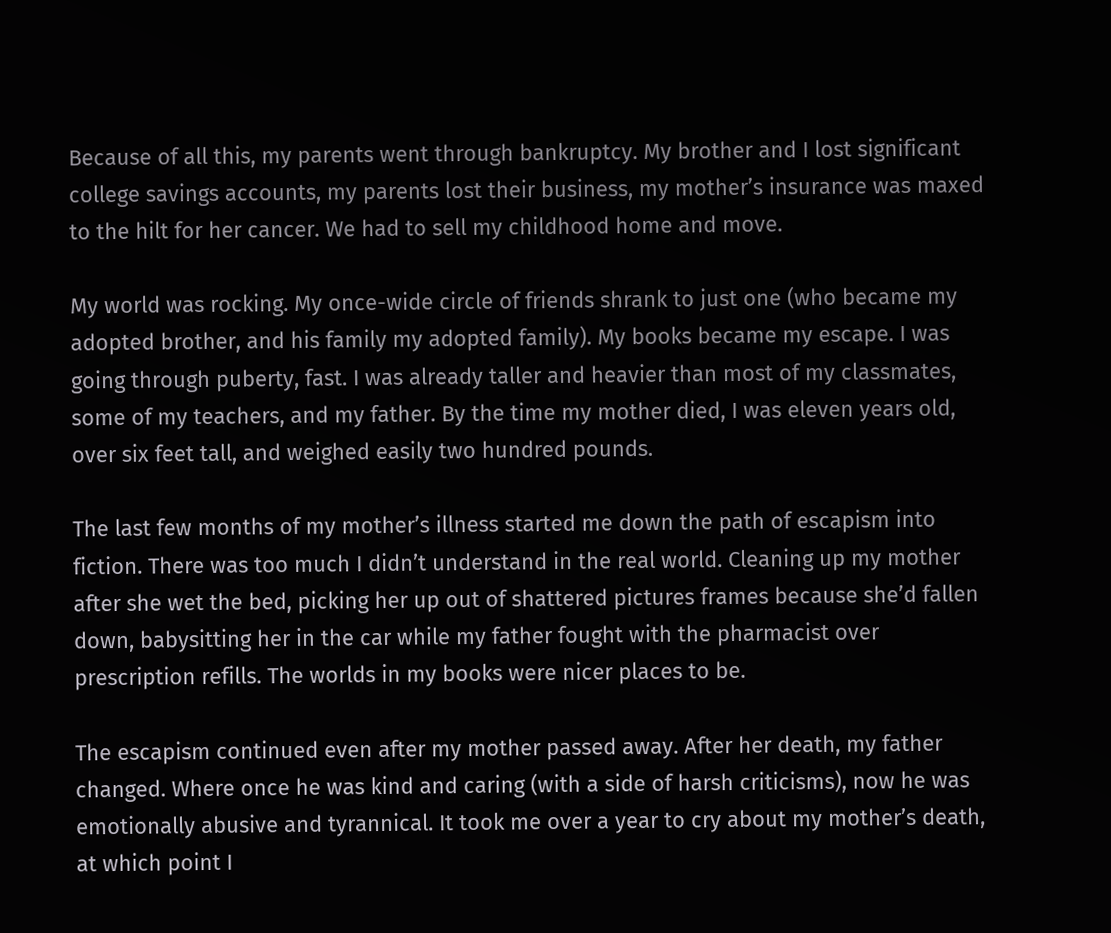Because of all this, my parents went through bankruptcy. My brother and I lost significant college savings accounts, my parents lost their business, my mother’s insurance was maxed to the hilt for her cancer. We had to sell my childhood home and move.

My world was rocking. My once-wide circle of friends shrank to just one (who became my adopted brother, and his family my adopted family). My books became my escape. I was going through puberty, fast. I was already taller and heavier than most of my classmates, some of my teachers, and my father. By the time my mother died, I was eleven years old, over six feet tall, and weighed easily two hundred pounds.

The last few months of my mother’s illness started me down the path of escapism into fiction. There was too much I didn’t understand in the real world. Cleaning up my mother after she wet the bed, picking her up out of shattered pictures frames because she’d fallen down, babysitting her in the car while my father fought with the pharmacist over prescription refills. The worlds in my books were nicer places to be.

The escapism continued even after my mother passed away. After her death, my father changed. Where once he was kind and caring (with a side of harsh criticisms), now he was emotionally abusive and tyrannical. It took me over a year to cry about my mother’s death, at which point I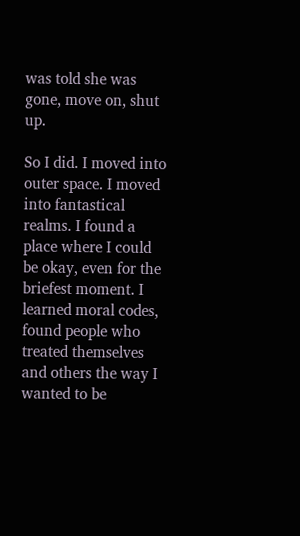was told she was gone, move on, shut up.

So I did. I moved into outer space. I moved into fantastical realms. I found a place where I could be okay, even for the briefest moment. I learned moral codes, found people who treated themselves and others the way I wanted to be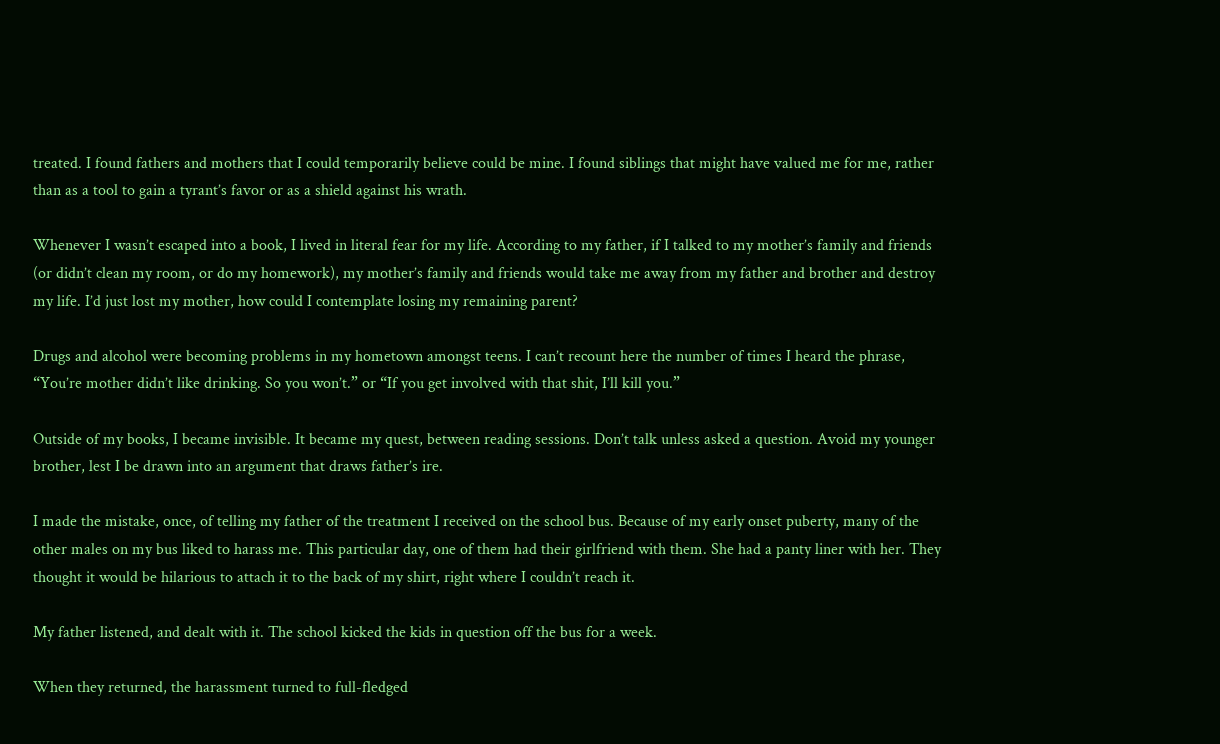treated. I found fathers and mothers that I could temporarily believe could be mine. I found siblings that might have valued me for me, rather than as a tool to gain a tyrant’s favor or as a shield against his wrath.

Whenever I wasn’t escaped into a book, I lived in literal fear for my life. According to my father, if I talked to my mother’s family and friends (or didn’t clean my room, or do my homework), my mother’s family and friends would take me away from my father and brother and destroy my life. I’d just lost my mother, how could I contemplate losing my remaining parent?

Drugs and alcohol were becoming problems in my hometown amongst teens. I can’t recount here the number of times I heard the phrase, “You’re mother didn’t like drinking. So you won’t.” or “If you get involved with that shit, I’ll kill you.”

Outside of my books, I became invisible. It became my quest, between reading sessions. Don’t talk unless asked a question. Avoid my younger brother, lest I be drawn into an argument that draws father’s ire.

I made the mistake, once, of telling my father of the treatment I received on the school bus. Because of my early onset puberty, many of the other males on my bus liked to harass me. This particular day, one of them had their girlfriend with them. She had a panty liner with her. They thought it would be hilarious to attach it to the back of my shirt, right where I couldn’t reach it.

My father listened, and dealt with it. The school kicked the kids in question off the bus for a week.

When they returned, the harassment turned to full-fledged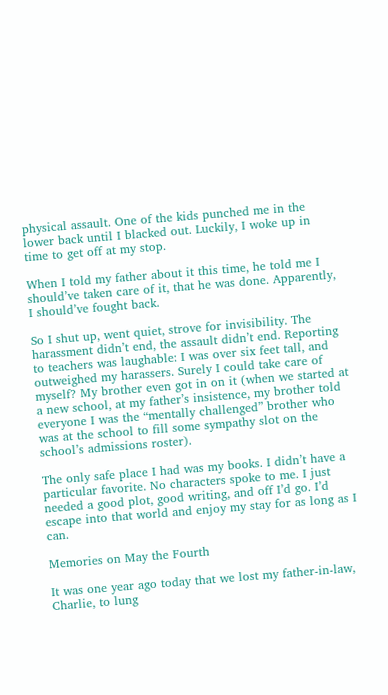physical assault. One of the kids punched me in the lower back until I blacked out. Luckily, I woke up in time to get off at my stop.

When I told my father about it this time, he told me I should’ve taken care of it, that he was done. Apparently, I should’ve fought back.

So I shut up, went quiet, strove for invisibility. The harassment didn’t end, the assault didn’t end. Reporting to teachers was laughable: I was over six feet tall, and outweighed my harassers. Surely I could take care of myself? My brother even got in on it (when we started at a new school, at my father’s insistence, my brother told everyone I was the “mentally challenged” brother who was at the school to fill some sympathy slot on the school’s admissions roster).

The only safe place I had was my books. I didn’t have a particular favorite. No characters spoke to me. I just needed a good plot, good writing, and off I’d go. I’d escape into that world and enjoy my stay for as long as I can.

Memories on May the Fourth

It was one year ago today that we lost my father-in-law, Charlie, to lung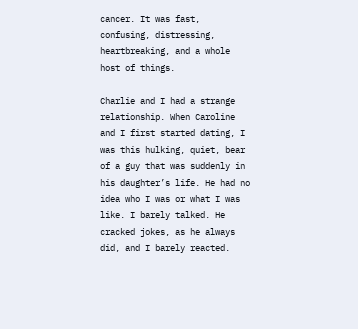cancer. It was fast, confusing, distressing, heartbreaking, and a whole host of things.

Charlie and I had a strange relationship. When Caroline and I first started dating, I was this hulking, quiet, bear of a guy that was suddenly in his daughter’s life. He had no idea who I was or what I was like. I barely talked. He cracked jokes, as he always did, and I barely reacted.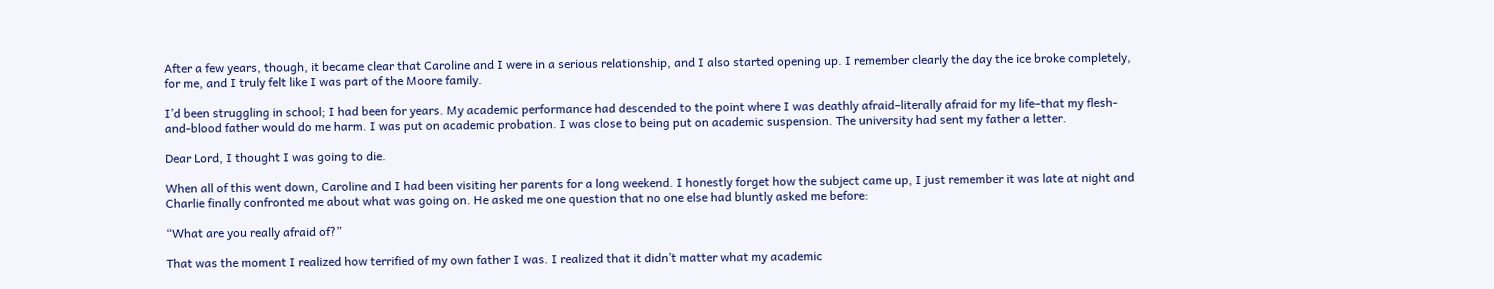After a few years, though, it became clear that Caroline and I were in a serious relationship, and I also started opening up. I remember clearly the day the ice broke completely, for me, and I truly felt like I was part of the Moore family.

I’d been struggling in school; I had been for years. My academic performance had descended to the point where I was deathly afraid–literally afraid for my life–that my flesh-and-blood father would do me harm. I was put on academic probation. I was close to being put on academic suspension. The university had sent my father a letter.

Dear Lord, I thought I was going to die.

When all of this went down, Caroline and I had been visiting her parents for a long weekend. I honestly forget how the subject came up, I just remember it was late at night and Charlie finally confronted me about what was going on. He asked me one question that no one else had bluntly asked me before:

“What are you really afraid of?”

That was the moment I realized how terrified of my own father I was. I realized that it didn’t matter what my academic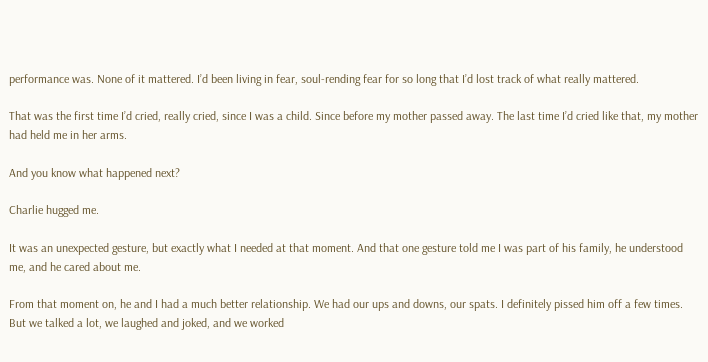performance was. None of it mattered. I’d been living in fear, soul-rending fear for so long that I’d lost track of what really mattered.

That was the first time I’d cried, really cried, since I was a child. Since before my mother passed away. The last time I’d cried like that, my mother had held me in her arms.

And you know what happened next?

Charlie hugged me.

It was an unexpected gesture, but exactly what I needed at that moment. And that one gesture told me I was part of his family, he understood me, and he cared about me.

From that moment on, he and I had a much better relationship. We had our ups and downs, our spats. I definitely pissed him off a few times. But we talked a lot, we laughed and joked, and we worked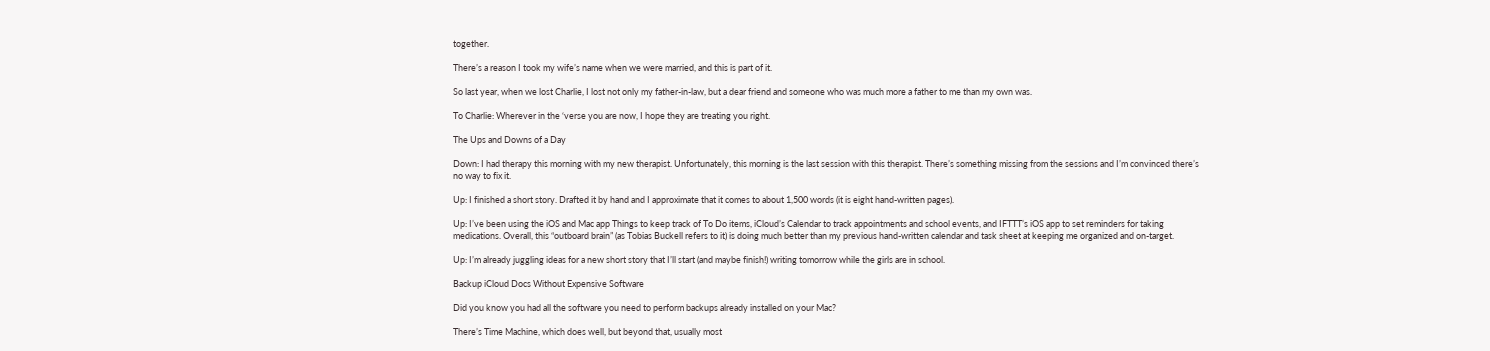together.

There’s a reason I took my wife’s name when we were married, and this is part of it.

So last year, when we lost Charlie, I lost not only my father-in-law, but a dear friend and someone who was much more a father to me than my own was.

To Charlie: Wherever in the ‘verse you are now, I hope they are treating you right.

The Ups and Downs of a Day

Down: I had therapy this morning with my new therapist. Unfortunately, this morning is the last session with this therapist. There’s something missing from the sessions and I’m convinced there’s no way to fix it.

Up: I finished a short story. Drafted it by hand and I approximate that it comes to about 1,500 words (it is eight hand-written pages).

Up: I’ve been using the iOS and Mac app Things to keep track of To Do items, iCloud’s Calendar to track appointments and school events, and IFTTT’s iOS app to set reminders for taking medications. Overall, this “outboard brain” (as Tobias Buckell refers to it) is doing much better than my previous hand-written calendar and task sheet at keeping me organized and on-target.

Up: I’m already juggling ideas for a new short story that I’ll start (and maybe finish!) writing tomorrow while the girls are in school.

Backup iCloud Docs Without Expensive Software

Did you know you had all the software you need to perform backups already installed on your Mac?

There’s Time Machine, which does well, but beyond that, usually most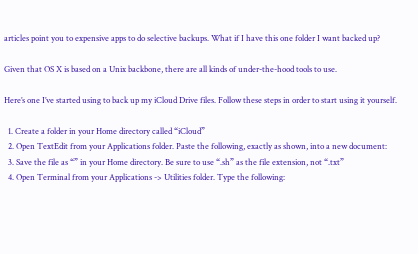articles point you to expensive apps to do selective backups. What if I have this one folder I want backed up?

Given that OS X is based on a Unix backbone, there are all kinds of under-the-hood tools to use.

Here’s one I’ve started using to back up my iCloud Drive files. Follow these steps in order to start using it yourself.

  1. Create a folder in your Home directory called “iCloud”
  2. Open TextEdit from your Applications folder. Paste the following, exactly as shown, into a new document:
  3. Save the file as “” in your Home directory. Be sure to use “.sh” as the file extension, not “.txt”
  4. Open Terminal from your Applications -> Utilities folder. Type the following: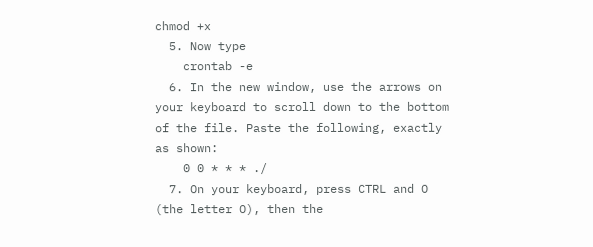chmod +x
  5. Now type
    crontab -e
  6. In the new window, use the arrows on your keyboard to scroll down to the bottom of the file. Paste the following, exactly as shown:
    0 0 * * * ./
  7. On your keyboard, press CTRL and O (the letter O), then the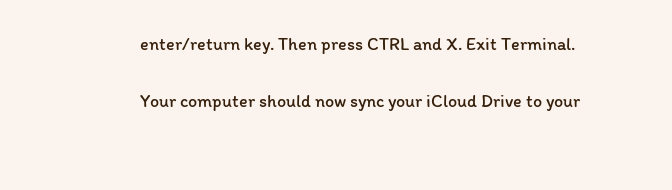enter/return key. Then press CTRL and X. Exit Terminal.

Your computer should now sync your iCloud Drive to your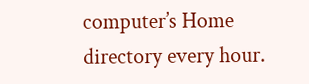computer’s Home directory every hour.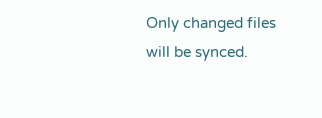Only changed files will be synced.